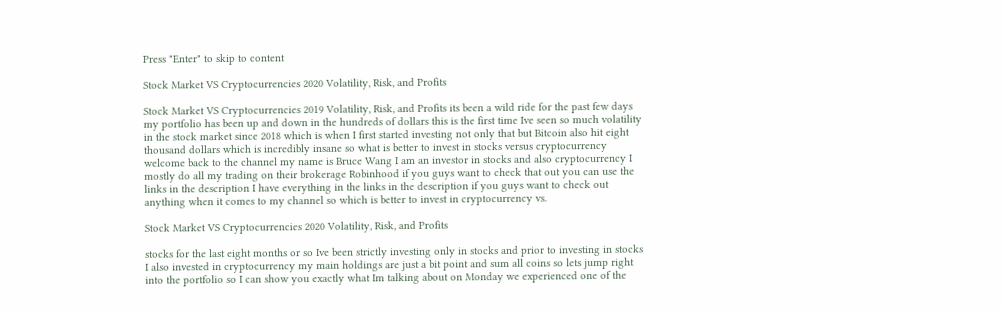Press "Enter" to skip to content

Stock Market VS Cryptocurrencies 2020 Volatility, Risk, and Profits

Stock Market VS Cryptocurrencies 2019 Volatility, Risk, and Profits its been a wild ride for the past few days my portfolio has been up and down in the hundreds of dollars this is the first time Ive seen so much volatility in the stock market since 2018 which is when I first started investing not only that but Bitcoin also hit eight thousand dollars which is incredibly insane so what is better to invest in stocks versus cryptocurrency welcome back to the channel my name is Bruce Wang I am an investor in stocks and also cryptocurrency I mostly do all my trading on their brokerage Robinhood if you guys want to check that out you can use the links in the description I have everything in the links in the description if you guys want to check out anything when it comes to my channel so which is better to invest in cryptocurrency vs.

Stock Market VS Cryptocurrencies 2020 Volatility, Risk, and Profits

stocks for the last eight months or so Ive been strictly investing only in stocks and prior to investing in stocks I also invested in cryptocurrency my main holdings are just a bit point and sum all coins so lets jump right into the portfolio so I can show you exactly what Im talking about on Monday we experienced one of the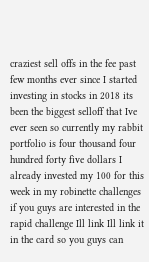craziest sell offs in the fee past few months ever since I started investing in stocks in 2018 its been the biggest selloff that Ive ever seen so currently my rabbit portfolio is four thousand four hundred forty five dollars I already invested my 100 for this week in my robinette challenges if you guys are interested in the rapid challenge Ill link Ill link it in the card so you guys can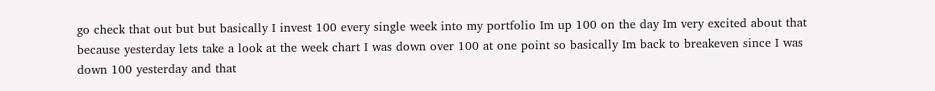go check that out but but basically I invest 100 every single week into my portfolio Im up 100 on the day Im very excited about that because yesterday lets take a look at the week chart I was down over 100 at one point so basically Im back to breakeven since I was down 100 yesterday and that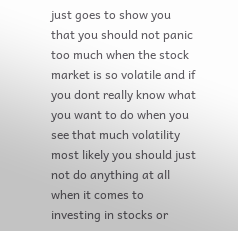just goes to show you that you should not panic too much when the stock market is so volatile and if you dont really know what you want to do when you see that much volatility most likely you should just not do anything at all when it comes to investing in stocks or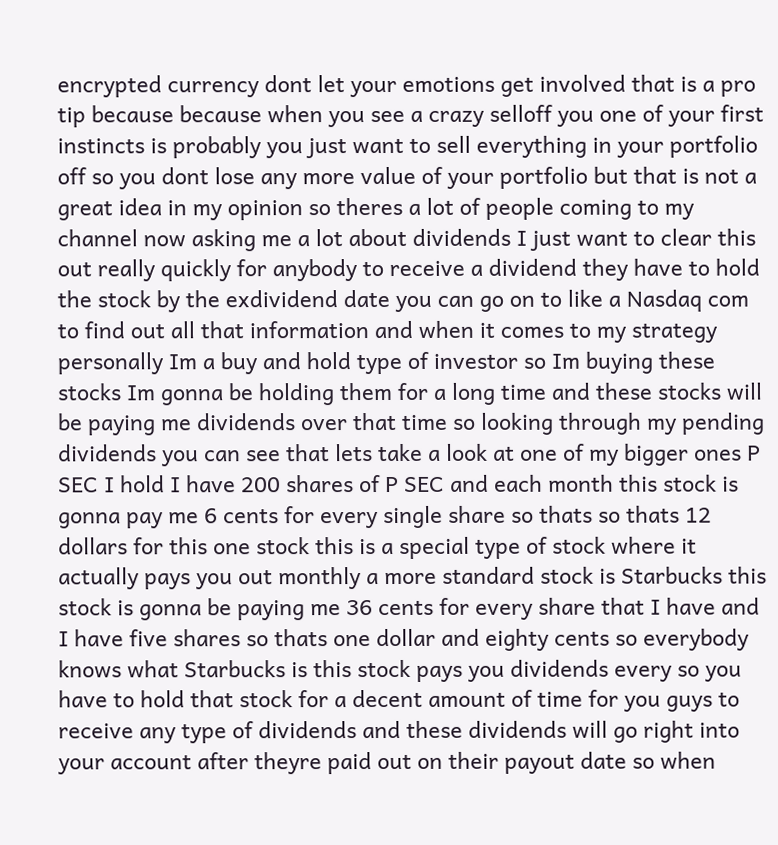encrypted currency dont let your emotions get involved that is a pro tip because because when you see a crazy selloff you one of your first instincts is probably you just want to sell everything in your portfolio off so you dont lose any more value of your portfolio but that is not a great idea in my opinion so theres a lot of people coming to my channel now asking me a lot about dividends I just want to clear this out really quickly for anybody to receive a dividend they have to hold the stock by the exdividend date you can go on to like a Nasdaq com to find out all that information and when it comes to my strategy personally Im a buy and hold type of investor so Im buying these stocks Im gonna be holding them for a long time and these stocks will be paying me dividends over that time so looking through my pending dividends you can see that lets take a look at one of my bigger ones P SEC I hold I have 200 shares of P SEC and each month this stock is gonna pay me 6 cents for every single share so thats so thats 12 dollars for this one stock this is a special type of stock where it actually pays you out monthly a more standard stock is Starbucks this stock is gonna be paying me 36 cents for every share that I have and I have five shares so thats one dollar and eighty cents so everybody knows what Starbucks is this stock pays you dividends every so you have to hold that stock for a decent amount of time for you guys to receive any type of dividends and these dividends will go right into your account after theyre paid out on their payout date so when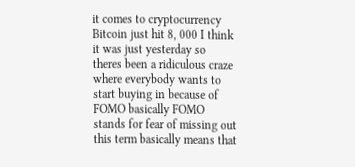it comes to cryptocurrency Bitcoin just hit 8, 000 I think it was just yesterday so theres been a ridiculous craze where everybody wants to start buying in because of FOMO basically FOMO stands for fear of missing out this term basically means that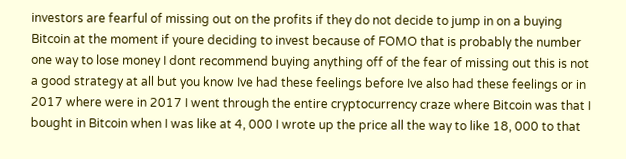investors are fearful of missing out on the profits if they do not decide to jump in on a buying Bitcoin at the moment if youre deciding to invest because of FOMO that is probably the number one way to lose money I dont recommend buying anything off of the fear of missing out this is not a good strategy at all but you know Ive had these feelings before Ive also had these feelings or in 2017 where were in 2017 I went through the entire cryptocurrency craze where Bitcoin was that I bought in Bitcoin when I was like at 4, 000 I wrote up the price all the way to like 18, 000 to that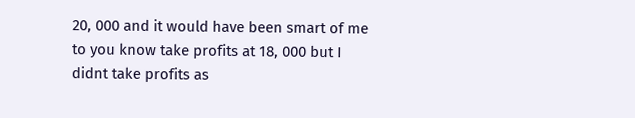20, 000 and it would have been smart of me to you know take profits at 18, 000 but I didnt take profits as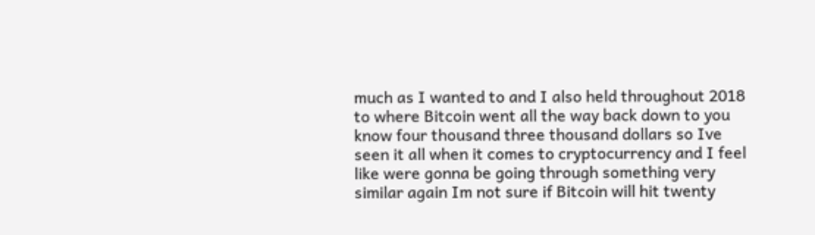much as I wanted to and I also held throughout 2018 to where Bitcoin went all the way back down to you know four thousand three thousand dollars so Ive seen it all when it comes to cryptocurrency and I feel like were gonna be going through something very similar again Im not sure if Bitcoin will hit twenty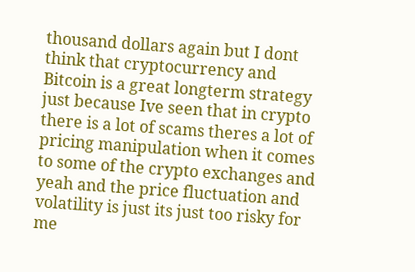thousand dollars again but I dont think that cryptocurrency and Bitcoin is a great longterm strategy just because Ive seen that in crypto there is a lot of scams theres a lot of pricing manipulation when it comes to some of the crypto exchanges and yeah and the price fluctuation and volatility is just its just too risky for me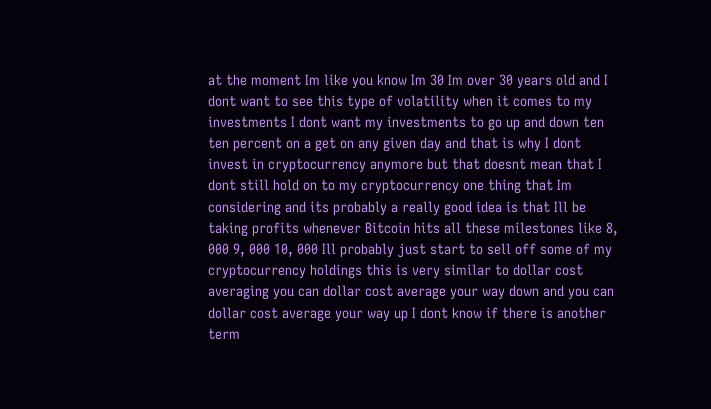at the moment Im like you know Im 30 Im over 30 years old and I dont want to see this type of volatility when it comes to my investments I dont want my investments to go up and down ten ten percent on a get on any given day and that is why I dont invest in cryptocurrency anymore but that doesnt mean that I dont still hold on to my cryptocurrency one thing that Im considering and its probably a really good idea is that Ill be taking profits whenever Bitcoin hits all these milestones like 8, 000 9, 000 10, 000 Ill probably just start to sell off some of my cryptocurrency holdings this is very similar to dollar cost averaging you can dollar cost average your way down and you can dollar cost average your way up I dont know if there is another term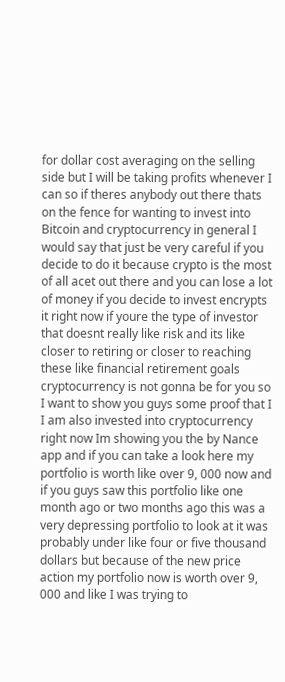for dollar cost averaging on the selling side but I will be taking profits whenever I can so if theres anybody out there thats on the fence for wanting to invest into Bitcoin and cryptocurrency in general I would say that just be very careful if you decide to do it because crypto is the most of all acet out there and you can lose a lot of money if you decide to invest encrypts it right now if youre the type of investor that doesnt really like risk and its like closer to retiring or closer to reaching these like financial retirement goals cryptocurrency is not gonna be for you so I want to show you guys some proof that I I am also invested into cryptocurrency right now Im showing you the by Nance app and if you can take a look here my portfolio is worth like over 9, 000 now and if you guys saw this portfolio like one month ago or two months ago this was a very depressing portfolio to look at it was probably under like four or five thousand dollars but because of the new price action my portfolio now is worth over 9, 000 and like I was trying to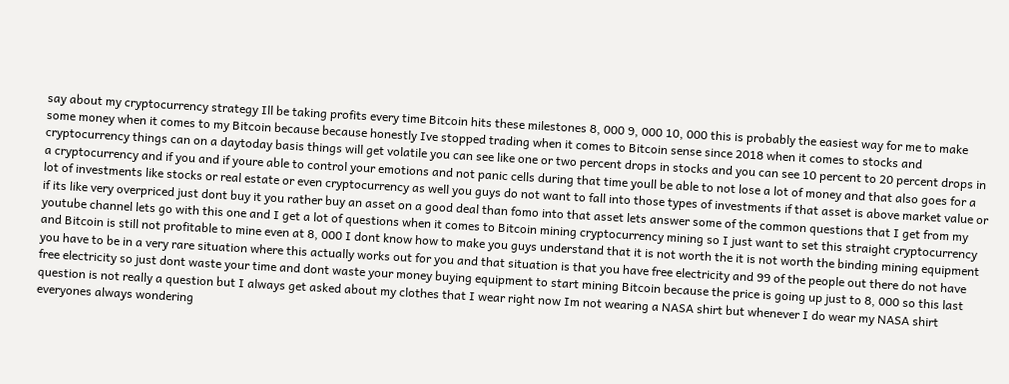say about my cryptocurrency strategy Ill be taking profits every time Bitcoin hits these milestones 8, 000 9, 000 10, 000 this is probably the easiest way for me to make some money when it comes to my Bitcoin because because honestly Ive stopped trading when it comes to Bitcoin sense since 2018 when it comes to stocks and cryptocurrency things can on a daytoday basis things will get volatile you can see like one or two percent drops in stocks and you can see 10 percent to 20 percent drops in a cryptocurrency and if you and if youre able to control your emotions and not panic cells during that time youll be able to not lose a lot of money and that also goes for a lot of investments like stocks or real estate or even cryptocurrency as well you guys do not want to fall into those types of investments if that asset is above market value or if its like very overpriced just dont buy it you rather buy an asset on a good deal than fomo into that asset lets answer some of the common questions that I get from my youtube channel lets go with this one and I get a lot of questions when it comes to Bitcoin mining cryptocurrency mining so I just want to set this straight cryptocurrency and Bitcoin is still not profitable to mine even at 8, 000 I dont know how to make you guys understand that it is not worth the it is not worth the binding mining equipment you have to be in a very rare situation where this actually works out for you and that situation is that you have free electricity and 99 of the people out there do not have free electricity so just dont waste your time and dont waste your money buying equipment to start mining Bitcoin because the price is going up just to 8, 000 so this last question is not really a question but I always get asked about my clothes that I wear right now Im not wearing a NASA shirt but whenever I do wear my NASA shirt everyones always wondering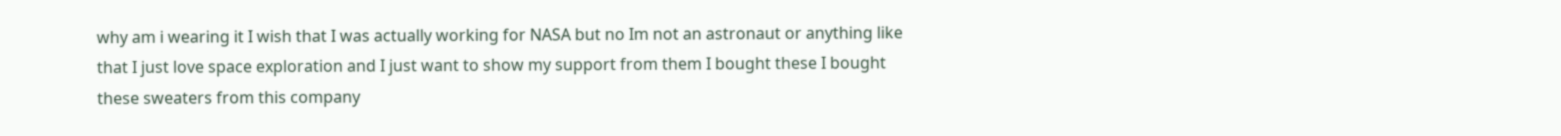why am i wearing it I wish that I was actually working for NASA but no Im not an astronaut or anything like that I just love space exploration and I just want to show my support from them I bought these I bought these sweaters from this company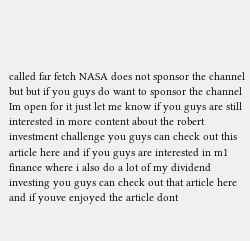called far fetch NASA does not sponsor the channel but but if you guys do want to sponsor the channel Im open for it just let me know if you guys are still interested in more content about the robert investment challenge you guys can check out this article here and if you guys are interested in m1 finance where i also do a lot of my dividend investing you guys can check out that article here and if youve enjoyed the article dont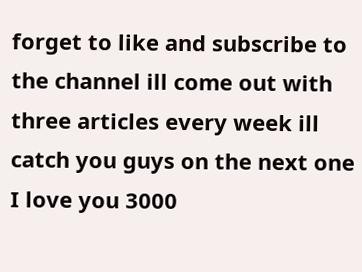forget to like and subscribe to the channel ill come out with three articles every week ill catch you guys on the next one I love you 3000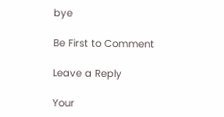bye

Be First to Comment

Leave a Reply

Your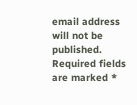email address will not be published. Required fields are marked *